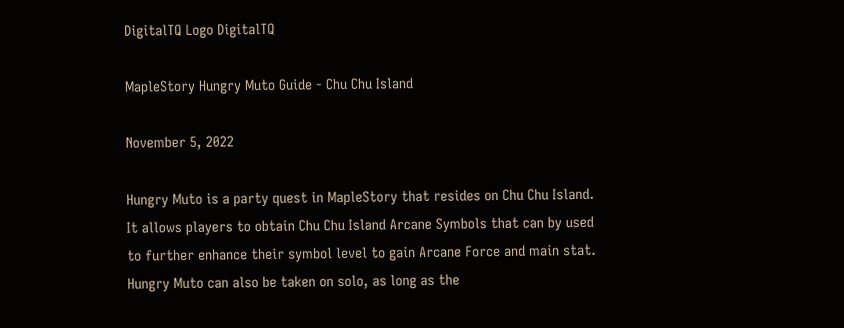DigitalTQ Logo DigitalTQ

MapleStory Hungry Muto Guide - Chu Chu Island

November 5, 2022

Hungry Muto is a party quest in MapleStory that resides on Chu Chu Island. It allows players to obtain Chu Chu Island Arcane Symbols that can by used to further enhance their symbol level to gain Arcane Force and main stat. Hungry Muto can also be taken on solo, as long as the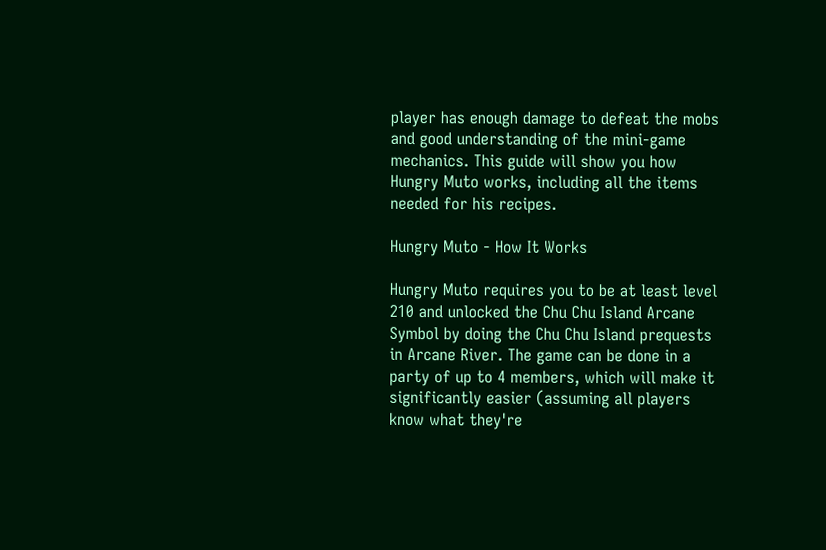player has enough damage to defeat the mobs and good understanding of the mini-game mechanics. This guide will show you how Hungry Muto works, including all the items needed for his recipes.

Hungry Muto - How It Works

Hungry Muto requires you to be at least level 210 and unlocked the Chu Chu Island Arcane Symbol by doing the Chu Chu Island prequests in Arcane River. The game can be done in a party of up to 4 members, which will make it significantly easier (assuming all players know what they're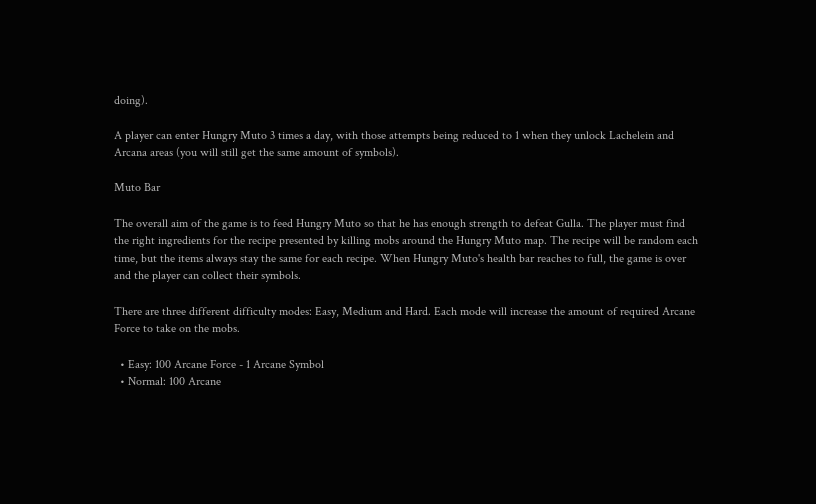doing).

A player can enter Hungry Muto 3 times a day, with those attempts being reduced to 1 when they unlock Lachelein and Arcana areas (you will still get the same amount of symbols).

Muto Bar

The overall aim of the game is to feed Hungry Muto so that he has enough strength to defeat Gulla. The player must find the right ingredients for the recipe presented by killing mobs around the Hungry Muto map. The recipe will be random each time, but the items always stay the same for each recipe. When Hungry Muto's health bar reaches to full, the game is over and the player can collect their symbols.

There are three different difficulty modes: Easy, Medium and Hard. Each mode will increase the amount of required Arcane Force to take on the mobs.

  • Easy: 100 Arcane Force - 1 Arcane Symbol
  • Normal: 100 Arcane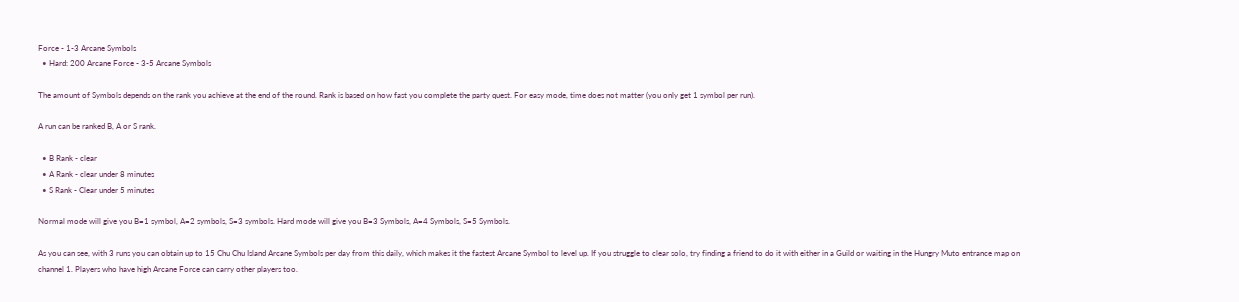Force - 1-3 Arcane Symbols
  • Hard: 200 Arcane Force - 3-5 Arcane Symbols

The amount of Symbols depends on the rank you achieve at the end of the round. Rank is based on how fast you complete the party quest. For easy mode, time does not matter (you only get 1 symbol per run).

A run can be ranked B, A or S rank.

  • B Rank - clear
  • A Rank - clear under 8 minutes
  • S Rank - Clear under 5 minutes

Normal mode will give you B=1 symbol, A=2 symbols, S=3 symbols. Hard mode will give you B=3 Symbols, A=4 Symbols, S=5 Symbols.

As you can see, with 3 runs you can obtain up to 15 Chu Chu Island Arcane Symbols per day from this daily, which makes it the fastest Arcane Symbol to level up. If you struggle to clear solo, try finding a friend to do it with either in a Guild or waiting in the Hungry Muto entrance map on channel 1. Players who have high Arcane Force can carry other players too.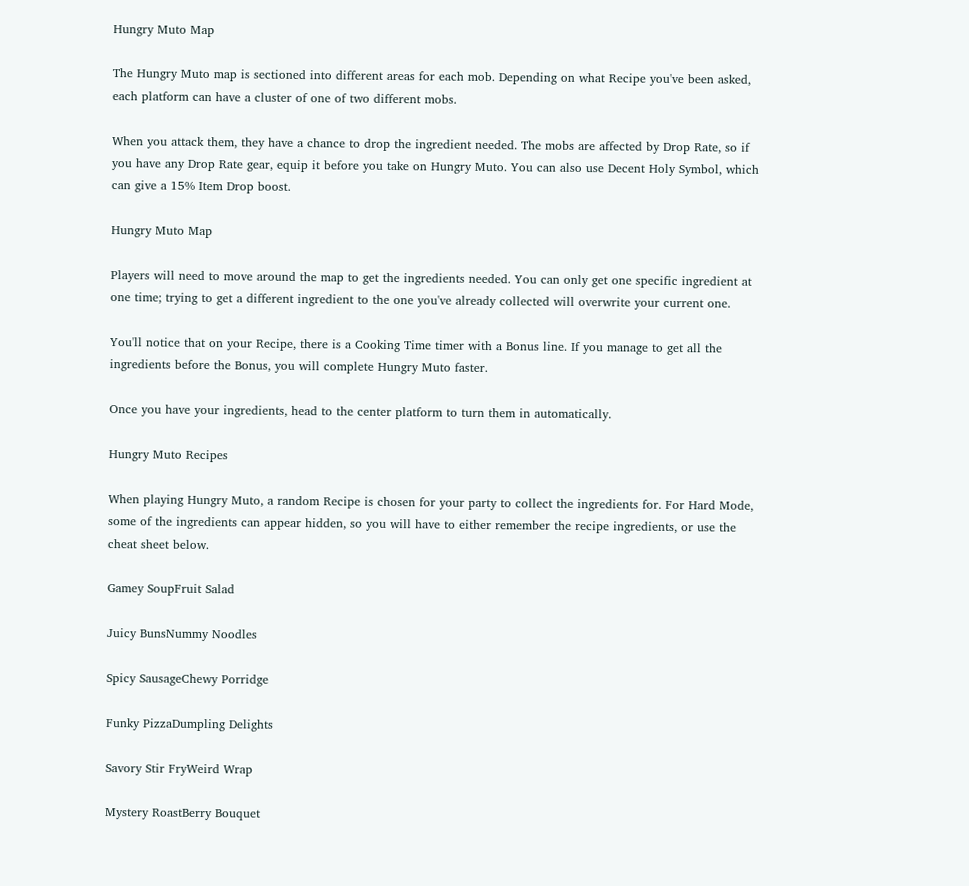Hungry Muto Map

The Hungry Muto map is sectioned into different areas for each mob. Depending on what Recipe you've been asked, each platform can have a cluster of one of two different mobs.

When you attack them, they have a chance to drop the ingredient needed. The mobs are affected by Drop Rate, so if you have any Drop Rate gear, equip it before you take on Hungry Muto. You can also use Decent Holy Symbol, which can give a 15% Item Drop boost.

Hungry Muto Map

Players will need to move around the map to get the ingredients needed. You can only get one specific ingredient at one time; trying to get a different ingredient to the one you've already collected will overwrite your current one.

You'll notice that on your Recipe, there is a Cooking Time timer with a Bonus line. If you manage to get all the ingredients before the Bonus, you will complete Hungry Muto faster.

Once you have your ingredients, head to the center platform to turn them in automatically.

Hungry Muto Recipes

When playing Hungry Muto, a random Recipe is chosen for your party to collect the ingredients for. For Hard Mode, some of the ingredients can appear hidden, so you will have to either remember the recipe ingredients, or use the cheat sheet below.

Gamey SoupFruit Salad

Juicy BunsNummy Noodles

Spicy SausageChewy Porridge

Funky PizzaDumpling Delights

Savory Stir FryWeird Wrap

Mystery RoastBerry Bouquet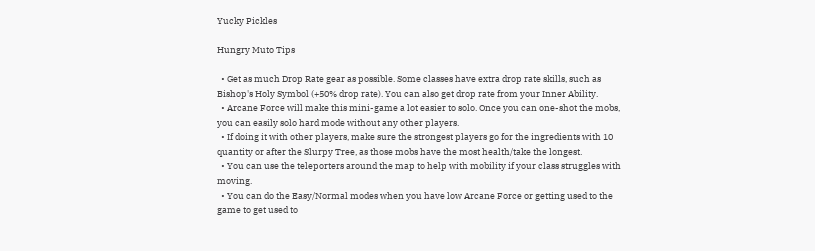Yucky Pickles

Hungry Muto Tips

  • Get as much Drop Rate gear as possible. Some classes have extra drop rate skills, such as Bishop's Holy Symbol (+50% drop rate). You can also get drop rate from your Inner Ability.
  • Arcane Force will make this mini-game a lot easier to solo. Once you can one-shot the mobs, you can easily solo hard mode without any other players.
  • If doing it with other players, make sure the strongest players go for the ingredients with 10 quantity or after the Slurpy Tree, as those mobs have the most health/take the longest.
  • You can use the teleporters around the map to help with mobility if your class struggles with moving.
  • You can do the Easy/Normal modes when you have low Arcane Force or getting used to the game to get used to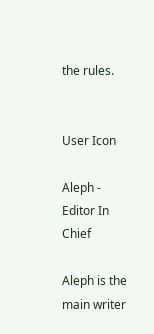the rules.


User Icon

Aleph - Editor In Chief

Aleph is the main writer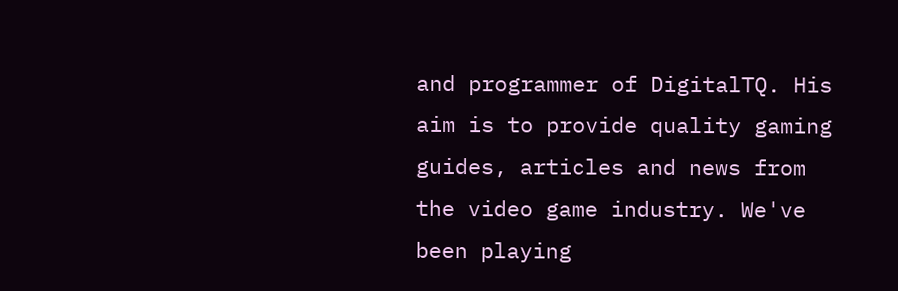and programmer of DigitalTQ. His aim is to provide quality gaming guides, articles and news from the video game industry. We've been playing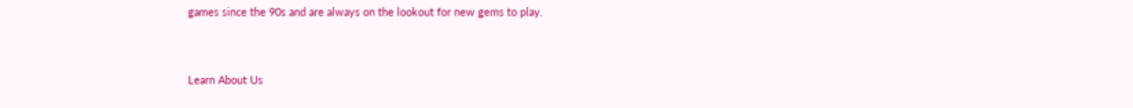games since the 90s and are always on the lookout for new gems to play.


Learn About Us